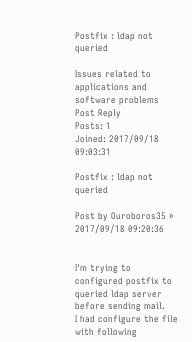Postfix : ldap not queried

Issues related to applications and software problems
Post Reply
Posts: 1
Joined: 2017/09/18 09:03:31

Postfix : ldap not queried

Post by Ouroboros35 » 2017/09/18 09:20:36


I'm trying to configured postfix to queried ldap server before sending mail.
I had configure the file with following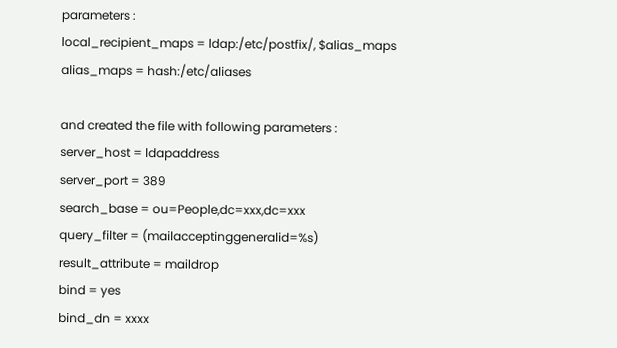parameters :
local_recipient_maps = ldap:/etc/postfix/, $alias_maps
alias_maps = hash:/etc/aliases

and created the file with following parameters :
server_host = ldapaddress
server_port = 389
search_base = ou=People,dc=xxx,dc=xxx
query_filter = (mailacceptinggeneralid=%s)
result_attribute = maildrop
bind = yes
bind_dn = xxxx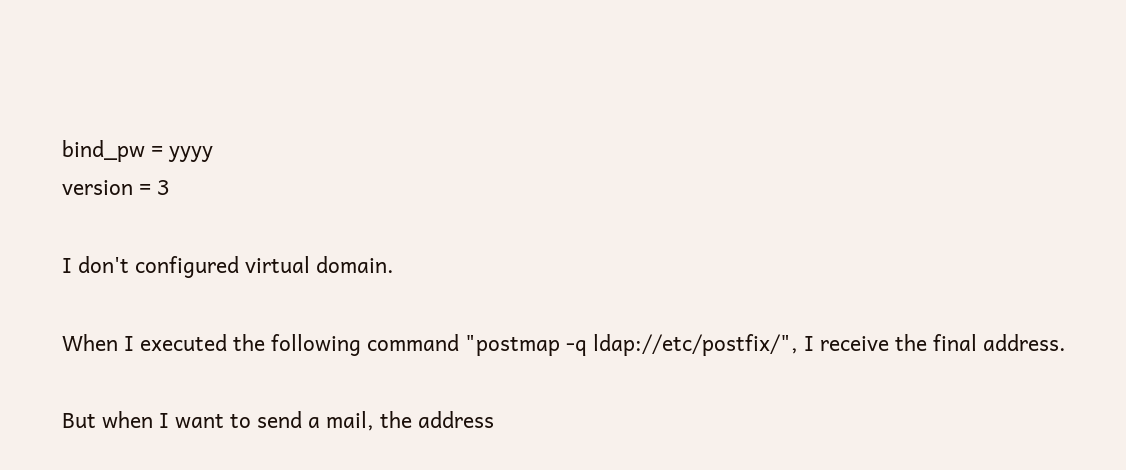bind_pw = yyyy
version = 3

I don't configured virtual domain.

When I executed the following command "postmap -q ldap://etc/postfix/", I receive the final address.

But when I want to send a mail, the address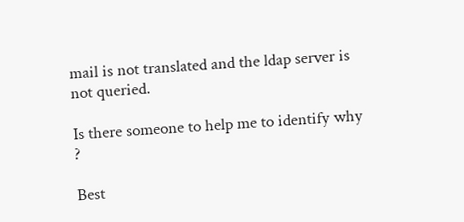mail is not translated and the ldap server is not queried.

Is there someone to help me to identify why ?

Best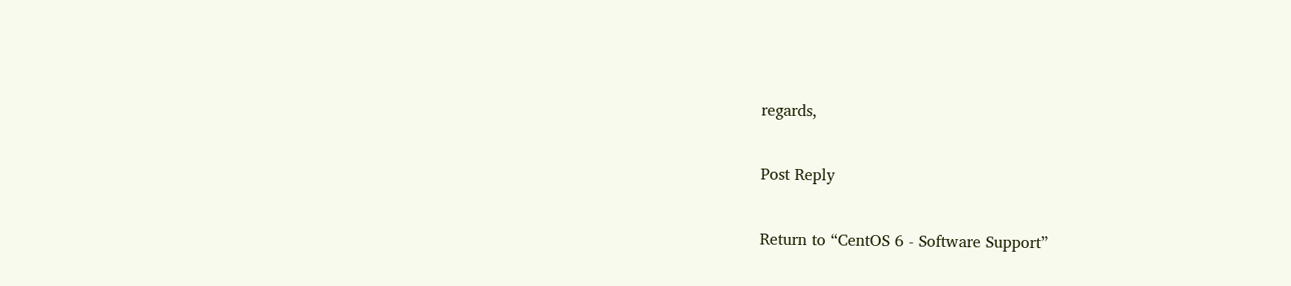regards,

Post Reply

Return to “CentOS 6 - Software Support”